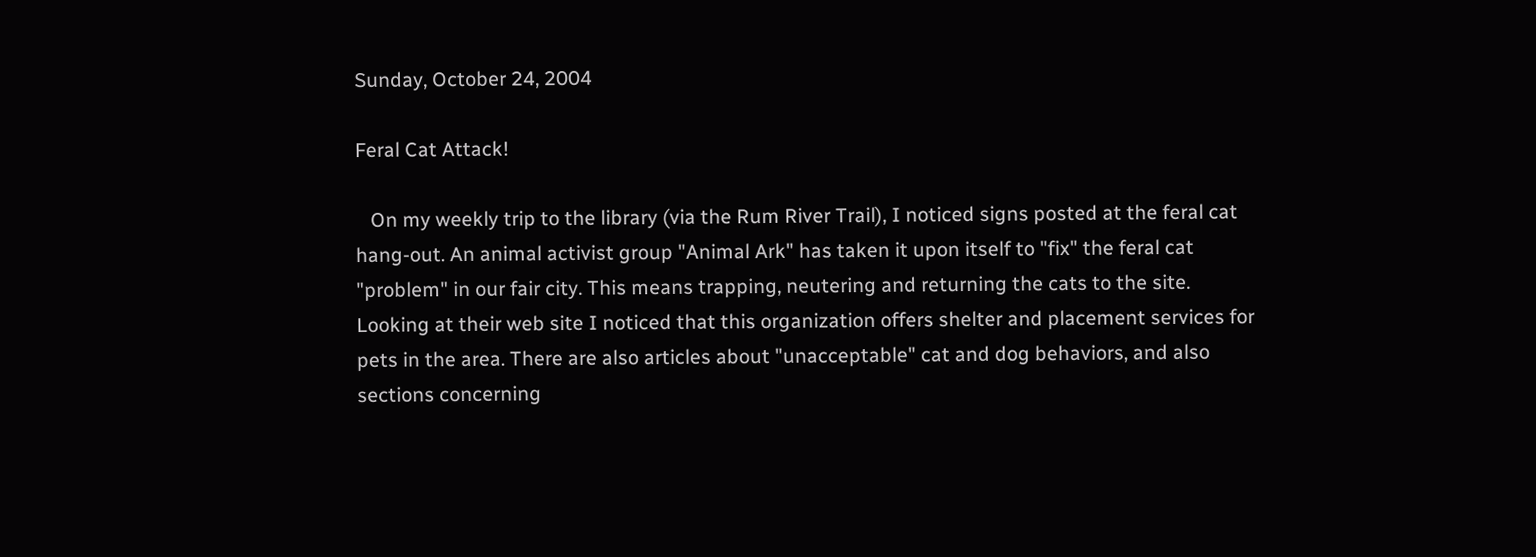Sunday, October 24, 2004

Feral Cat Attack!

   On my weekly trip to the library (via the Rum River Trail), I noticed signs posted at the feral cat hang-out. An animal activist group "Animal Ark" has taken it upon itself to "fix" the feral cat "problem" in our fair city. This means trapping, neutering and returning the cats to the site. Looking at their web site I noticed that this organization offers shelter and placement services for pets in the area. There are also articles about "unacceptable" cat and dog behaviors, and also sections concerning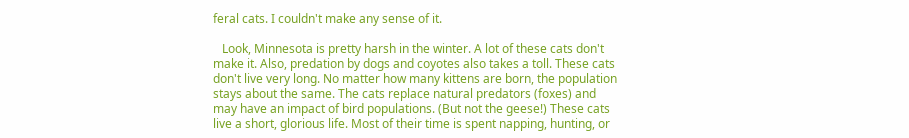feral cats. I couldn't make any sense of it.

   Look, Minnesota is pretty harsh in the winter. A lot of these cats don't make it. Also, predation by dogs and coyotes also takes a toll. These cats don't live very long. No matter how many kittens are born, the population stays about the same. The cats replace natural predators (foxes) and may have an impact of bird populations. (But not the geese!) These cats live a short, glorious life. Most of their time is spent napping, hunting, or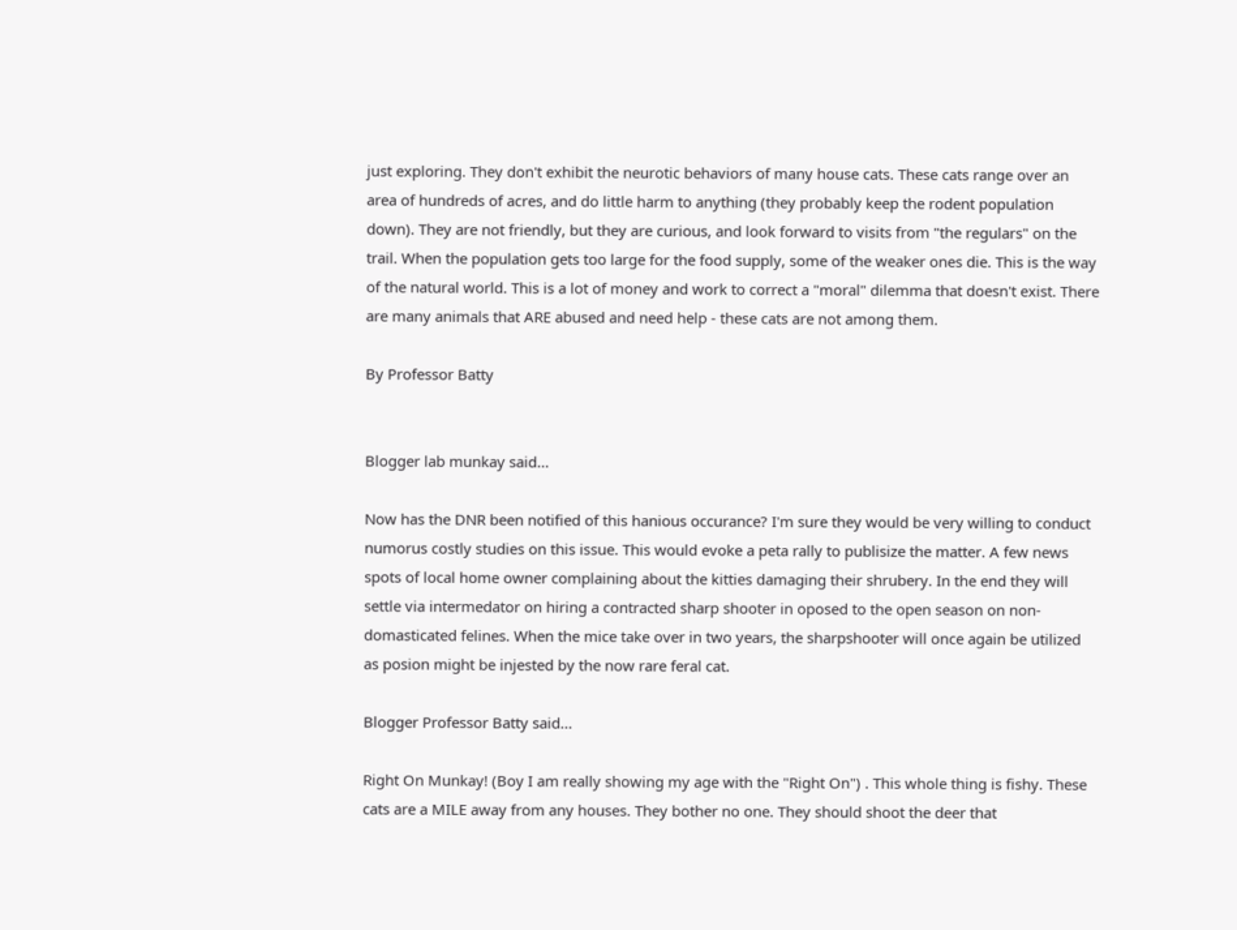just exploring. They don't exhibit the neurotic behaviors of many house cats. These cats range over an area of hundreds of acres, and do little harm to anything (they probably keep the rodent population down). They are not friendly, but they are curious, and look forward to visits from "the regulars" on the trail. When the population gets too large for the food supply, some of the weaker ones die. This is the way of the natural world. This is a lot of money and work to correct a "moral" dilemma that doesn't exist. There are many animals that ARE abused and need help - these cats are not among them.

By Professor Batty


Blogger lab munkay said...

Now has the DNR been notified of this hanious occurance? I'm sure they would be very willing to conduct numorus costly studies on this issue. This would evoke a peta rally to publisize the matter. A few news spots of local home owner complaining about the kitties damaging their shrubery. In the end they will settle via intermedator on hiring a contracted sharp shooter in oposed to the open season on non-domasticated felines. When the mice take over in two years, the sharpshooter will once again be utilized as posion might be injested by the now rare feral cat.

Blogger Professor Batty said...

Right On Munkay! (Boy I am really showing my age with the "Right On") . This whole thing is fishy. These cats are a MILE away from any houses. They bother no one. They should shoot the deer that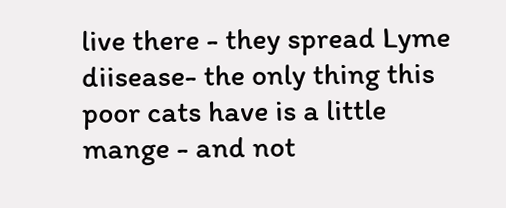live there - they spread Lyme diisease- the only thing this poor cats have is a little mange - and not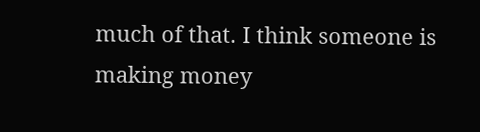much of that. I think someone is making money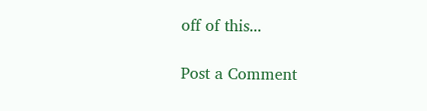off of this...

Post a Comment